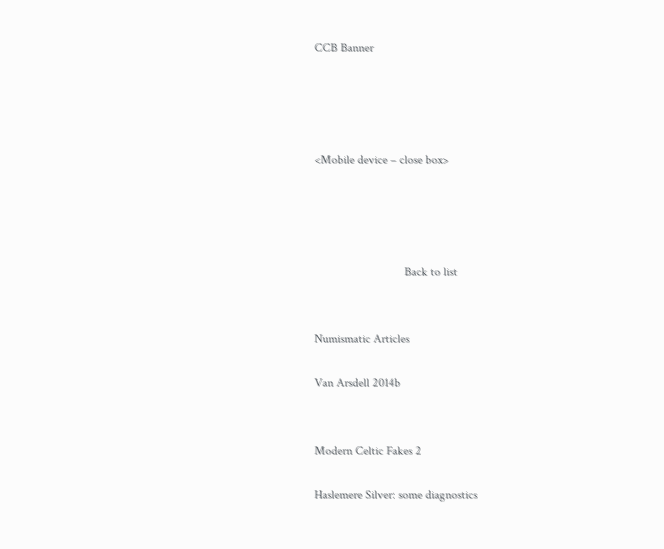CCB Banner




<Mobile device – close box>




                              Back to list


Numismatic Articles

Van Arsdell 2014b


Modern Celtic Fakes 2

Haslemere Silver: some diagnostics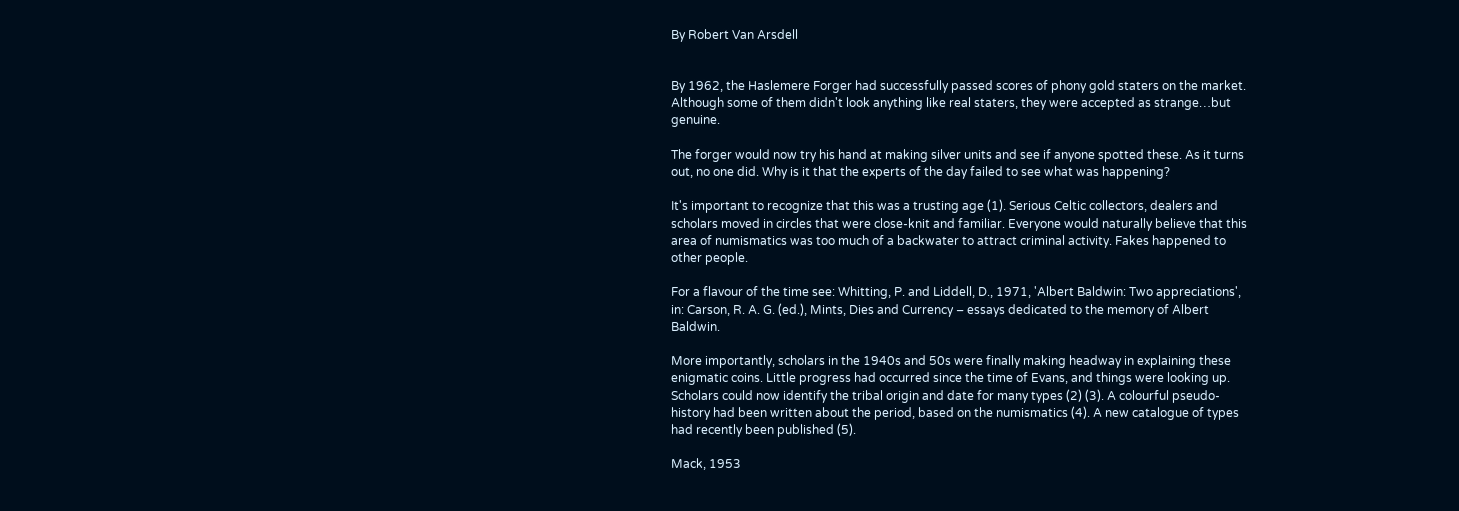By Robert Van Arsdell


By 1962, the Haslemere Forger had successfully passed scores of phony gold staters on the market. Although some of them didn't look anything like real staters, they were accepted as strange…but genuine.

The forger would now try his hand at making silver units and see if anyone spotted these. As it turns out, no one did. Why is it that the experts of the day failed to see what was happening?

It's important to recognize that this was a trusting age (1). Serious Celtic collectors, dealers and scholars moved in circles that were close-knit and familiar. Everyone would naturally believe that this area of numismatics was too much of a backwater to attract criminal activity. Fakes happened to other people.

For a flavour of the time see: Whitting, P. and Liddell, D., 1971, 'Albert Baldwin: Two appreciations', in: Carson, R. A. G. (ed.), Mints, Dies and Currency – essays dedicated to the memory of Albert Baldwin.

More importantly, scholars in the 1940s and 50s were finally making headway in explaining these enigmatic coins. Little progress had occurred since the time of Evans, and things were looking up. Scholars could now identify the tribal origin and date for many types (2) (3). A colourful pseudo-history had been written about the period, based on the numismatics (4). A new catalogue of types had recently been published (5).

Mack, 1953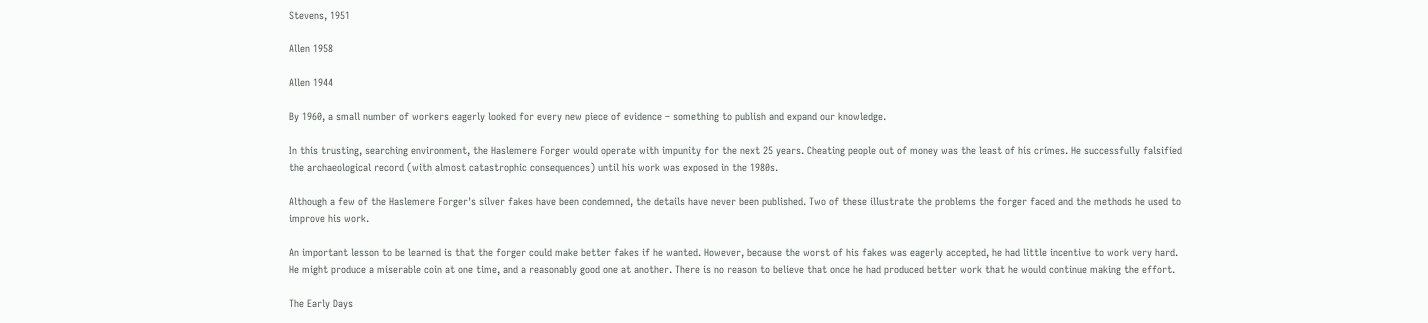Stevens, 1951

Allen 1958

Allen 1944

By 1960, a small number of workers eagerly looked for every new piece of evidence – something to publish and expand our knowledge.

In this trusting, searching environment, the Haslemere Forger would operate with impunity for the next 25 years. Cheating people out of money was the least of his crimes. He successfully falsified the archaeological record (with almost catastrophic consequences) until his work was exposed in the 1980s.

Although a few of the Haslemere Forger's silver fakes have been condemned, the details have never been published. Two of these illustrate the problems the forger faced and the methods he used to improve his work.

An important lesson to be learned is that the forger could make better fakes if he wanted. However, because the worst of his fakes was eagerly accepted, he had little incentive to work very hard. He might produce a miserable coin at one time, and a reasonably good one at another. There is no reason to believe that once he had produced better work that he would continue making the effort.

The Early Days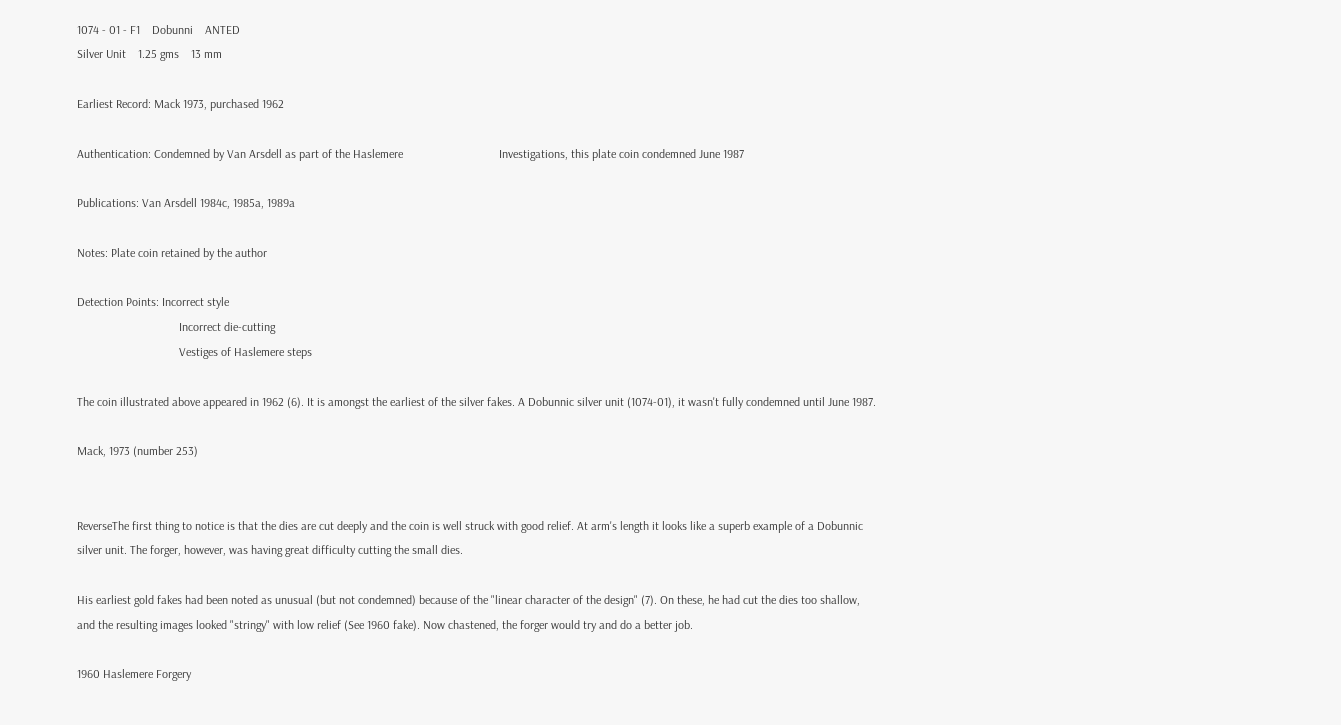1074 - 01 - F1    Dobunni    ANTED
Silver Unit    1.25 gms    13 mm

Earliest Record: Mack 1973, purchased 1962

Authentication: Condemned by Van Arsdell as part of the Haslemere                                Investigations, this plate coin condemned June 1987

Publications: Van Arsdell 1984c, 1985a, 1989a

Notes: Plate coin retained by the author

Detection Points: Incorrect style
                                  Incorrect die-cutting
                                  Vestiges of Haslemere steps

The coin illustrated above appeared in 1962 (6). It is amongst the earliest of the silver fakes. A Dobunnic silver unit (1074-01), it wasn't fully condemned until June 1987.

Mack, 1973 (number 253)


ReverseThe first thing to notice is that the dies are cut deeply and the coin is well struck with good relief. At arm's length it looks like a superb example of a Dobunnic silver unit. The forger, however, was having great difficulty cutting the small dies.

His earliest gold fakes had been noted as unusual (but not condemned) because of the "linear character of the design" (7). On these, he had cut the dies too shallow, and the resulting images looked "stringy" with low relief (See 1960 fake). Now chastened, the forger would try and do a better job.

1960 Haslemere Forgery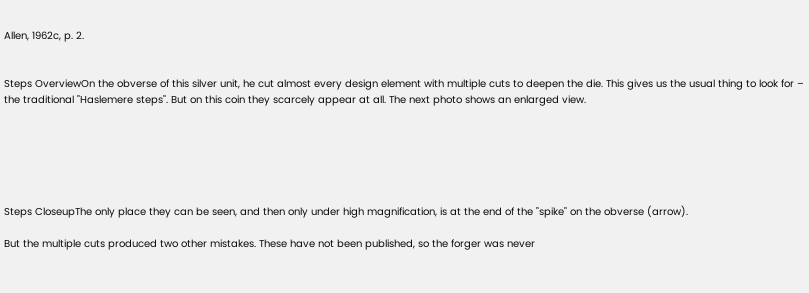Allen, 1962c, p. 2.


Steps OverviewOn the obverse of this silver unit, he cut almost every design element with multiple cuts to deepen the die. This gives us the usual thing to look for – the traditional "Haslemere steps". But on this coin they scarcely appear at all. The next photo shows an enlarged view.






Steps CloseupThe only place they can be seen, and then only under high magnification, is at the end of the "spike" on the obverse (arrow).

But the multiple cuts produced two other mistakes. These have not been published, so the forger was never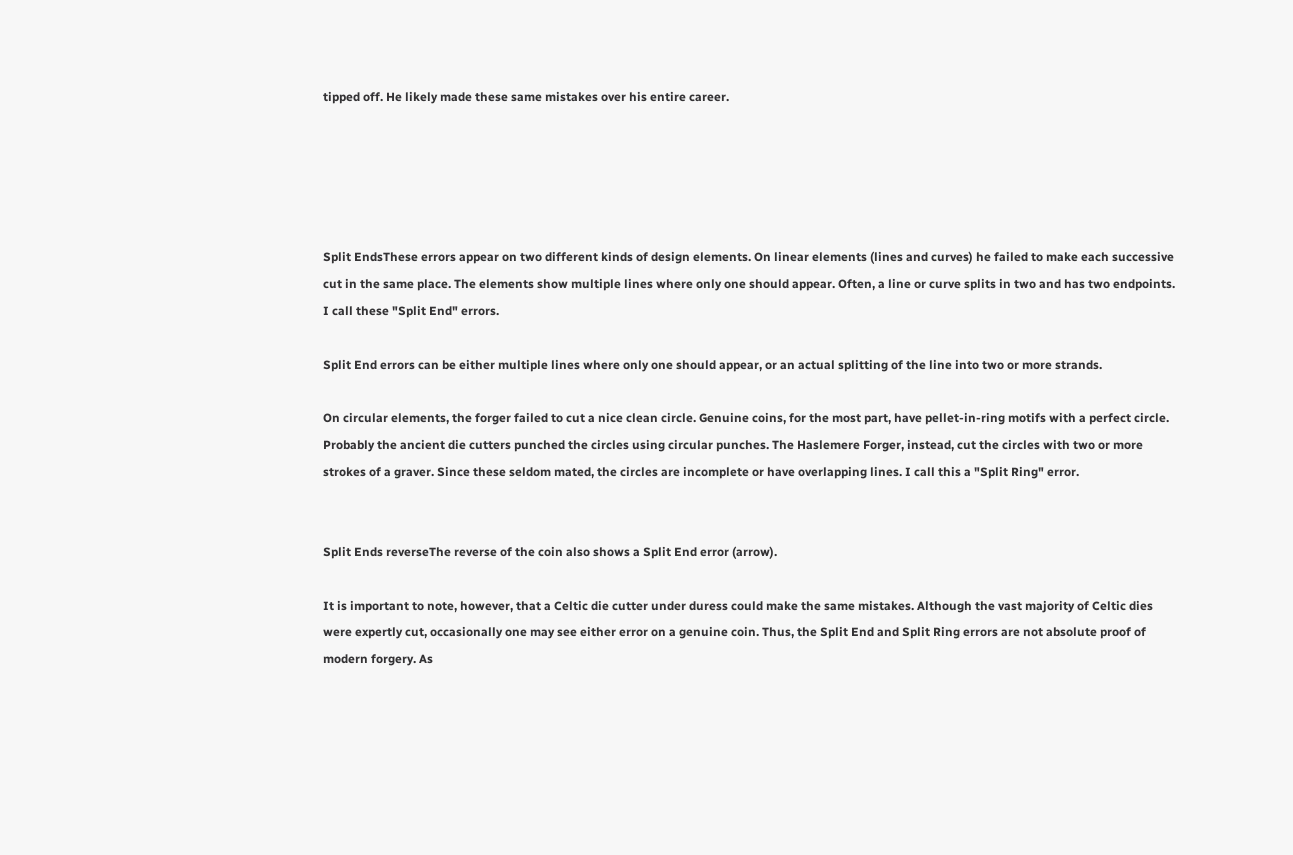tipped off. He likely made these same mistakes over his entire career.





Split EndsThese errors appear on two different kinds of design elements. On linear elements (lines and curves) he failed to make each successive cut in the same place. The elements show multiple lines where only one should appear. Often, a line or curve splits in two and has two endpoints. I call these "Split End" errors.

Split End errors can be either multiple lines where only one should appear, or an actual splitting of the line into two or more strands.

On circular elements, the forger failed to cut a nice clean circle. Genuine coins, for the most part, have pellet-in-ring motifs with a perfect circle. Probably the ancient die cutters punched the circles using circular punches. The Haslemere Forger, instead, cut the circles with two or more strokes of a graver. Since these seldom mated, the circles are incomplete or have overlapping lines. I call this a "Split Ring" error.


Split Ends reverseThe reverse of the coin also shows a Split End error (arrow).

It is important to note, however, that a Celtic die cutter under duress could make the same mistakes. Although the vast majority of Celtic dies were expertly cut, occasionally one may see either error on a genuine coin. Thus, the Split End and Split Ring errors are not absolute proof of modern forgery. As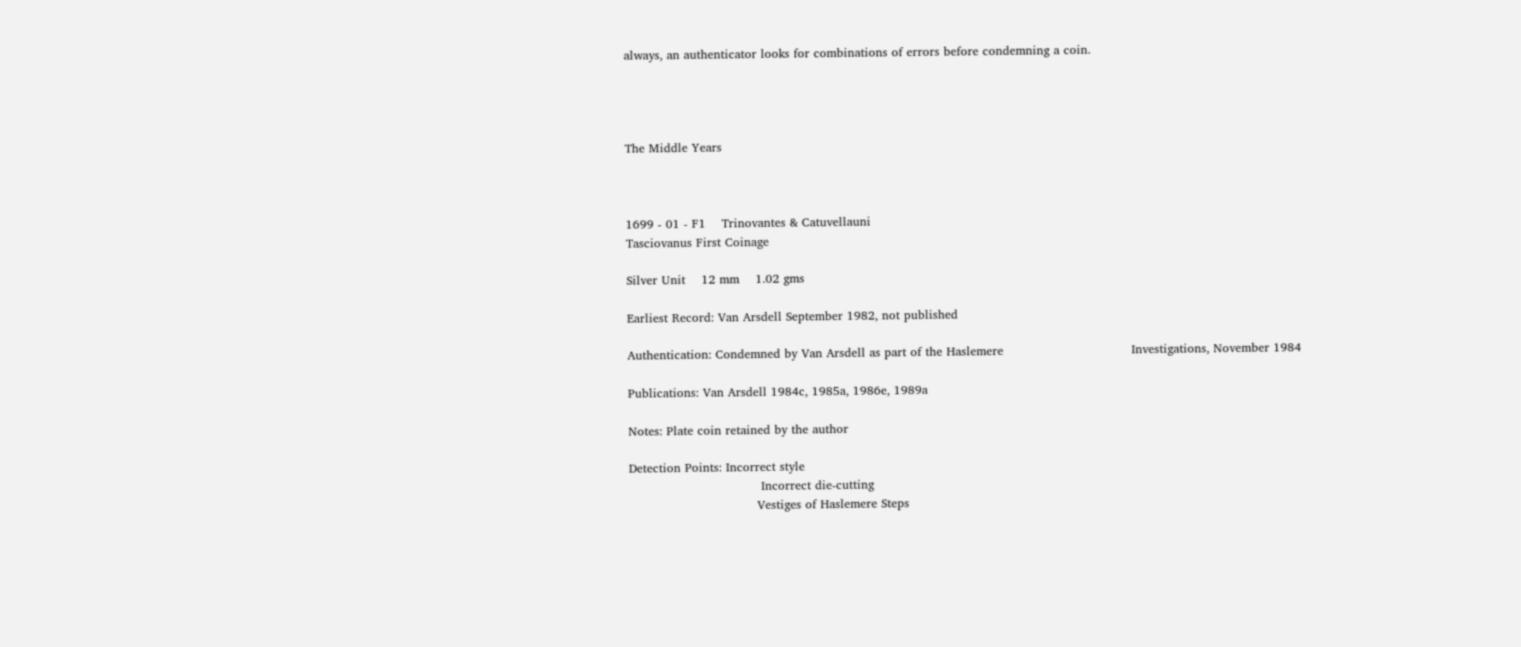always, an authenticator looks for combinations of errors before condemning a coin.




The Middle Years



1699 - 01 - F1    Trinovantes & Catuvellauni
Tasciovanus First Coinage

Silver Unit    12 mm    1.02 gms

Earliest Record: Van Arsdell September 1982, not published

Authentication: Condemned by Van Arsdell as part of the Haslemere                                Investigations, November 1984

Publications: Van Arsdell 1984c, 1985a, 1986e, 1989a

Notes: Plate coin retained by the author

Detection Points: Incorrect style
                                 Incorrect die-cutting
                                Vestiges of Haslemere Steps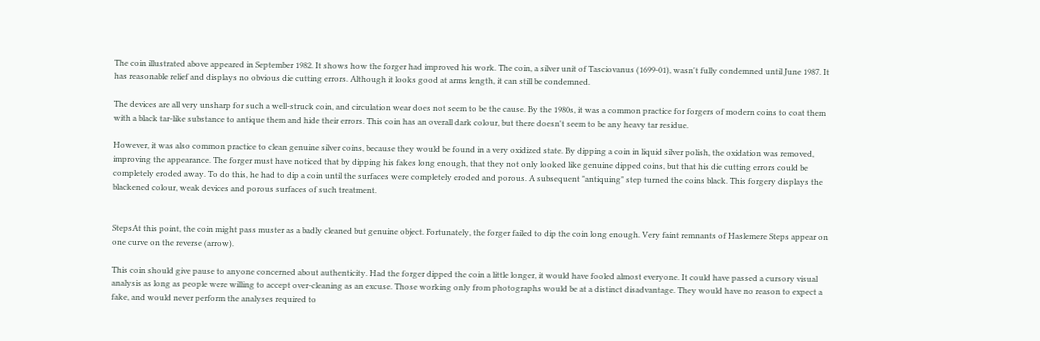The coin illustrated above appeared in September 1982. It shows how the forger had improved his work. The coin, a silver unit of Tasciovanus (1699-01), wasn't fully condemned until June 1987. It has reasonable relief and displays no obvious die cutting errors. Although it looks good at arms length, it can still be condemned.

The devices are all very unsharp for such a well-struck coin, and circulation wear does not seem to be the cause. By the 1980s, it was a common practice for forgers of modern coins to coat them with a black tar-like substance to antique them and hide their errors. This coin has an overall dark colour, but there doesn't seem to be any heavy tar residue.

However, it was also common practice to clean genuine silver coins, because they would be found in a very oxidized state. By dipping a coin in liquid silver polish, the oxidation was removed, improving the appearance. The forger must have noticed that by dipping his fakes long enough, that they not only looked like genuine dipped coins, but that his die cutting errors could be completely eroded away. To do this, he had to dip a coin until the surfaces were completely eroded and porous. A subsequent "antiquing" step turned the coins black. This forgery displays the blackened colour, weak devices and porous surfaces of such treatment.


StepsAt this point, the coin might pass muster as a badly cleaned but genuine object. Fortunately, the forger failed to dip the coin long enough. Very faint remnants of Haslemere Steps appear on one curve on the reverse (arrow).

This coin should give pause to anyone concerned about authenticity. Had the forger dipped the coin a little longer, it would have fooled almost everyone. It could have passed a cursory visual analysis as long as people were willing to accept over-cleaning as an excuse. Those working only from photographs would be at a distinct disadvantage. They would have no reason to expect a fake, and would never perform the analyses required to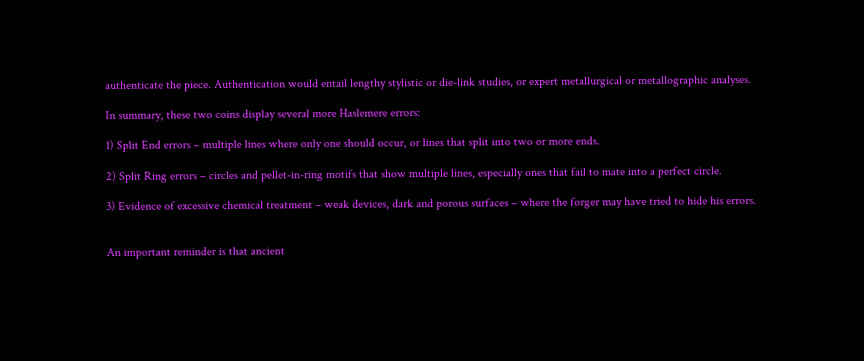authenticate the piece. Authentication would entail lengthy stylistic or die-link studies, or expert metallurgical or metallographic analyses.

In summary, these two coins display several more Haslemere errors:

1) Split End errors – multiple lines where only one should occur, or lines that split into two or more ends.

2) Split Ring errors – circles and pellet-in-ring motifs that show multiple lines, especially ones that fail to mate into a perfect circle.

3) Evidence of excessive chemical treatment – weak devices, dark and porous surfaces – where the forger may have tried to hide his errors.


An important reminder is that ancient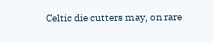Celtic die cutters may, on rare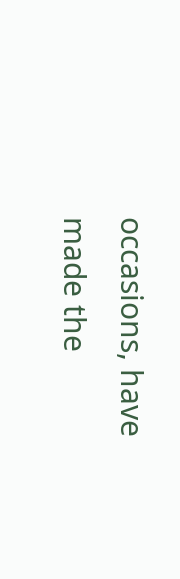occasions, have made the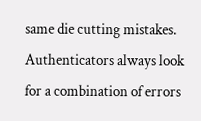same die cutting mistakes. Authenticators always look for a combination of errors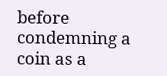before condemning a coin as a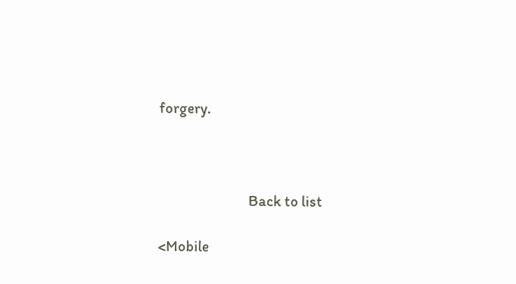forgery.



                              Back to list

<Mobile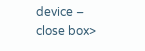device – close box>